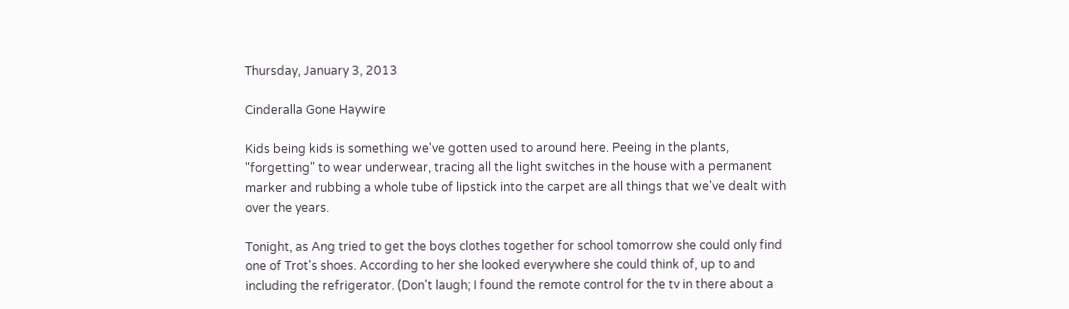Thursday, January 3, 2013

Cinderalla Gone Haywire

Kids being kids is something we've gotten used to around here. Peeing in the plants, "forgetting" to wear underwear, tracing all the light switches in the house with a permanent marker and rubbing a whole tube of lipstick into the carpet are all things that we've dealt with over the years.

Tonight, as Ang tried to get the boys clothes together for school tomorrow she could only find one of Trot's shoes. According to her she looked everywhere she could think of, up to and including the refrigerator. (Don't laugh; I found the remote control for the tv in there about a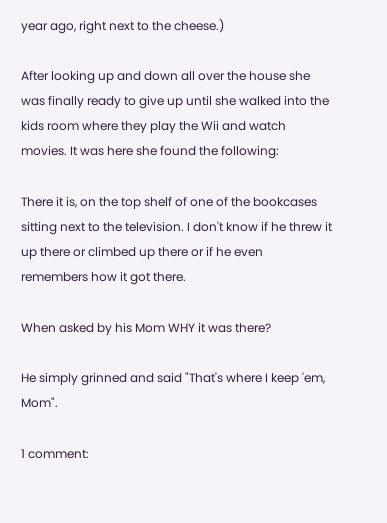year ago, right next to the cheese.)

After looking up and down all over the house she was finally ready to give up until she walked into the kids room where they play the Wii and watch movies. It was here she found the following:

There it is, on the top shelf of one of the bookcases sitting next to the television. I don't know if he threw it up there or climbed up there or if he even remembers how it got there.

When asked by his Mom WHY it was there?

He simply grinned and said "That's where I keep 'em, Mom".

1 comment: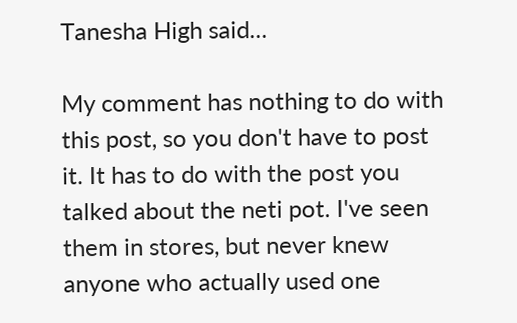Tanesha High said...

My comment has nothing to do with this post, so you don't have to post it. It has to do with the post you talked about the neti pot. I've seen them in stores, but never knew anyone who actually used one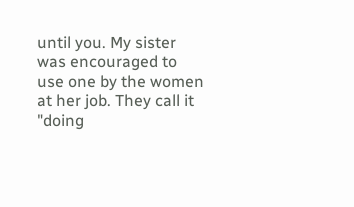until you. My sister was encouraged to use one by the women at her job. They call it "doing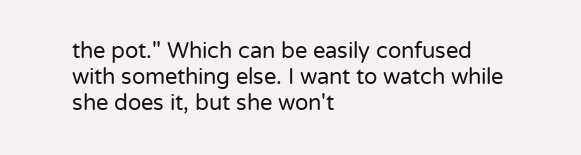the pot." Which can be easily confused with something else. I want to watch while she does it, but she won't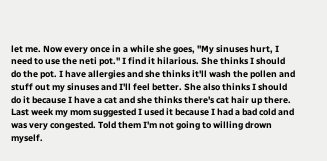let me. Now every once in a while she goes, "My sinuses hurt, I need to use the neti pot." I find it hilarious. She thinks I should do the pot. I have allergies and she thinks it'll wash the pollen and stuff out my sinuses and I'll feel better. She also thinks I should do it because I have a cat and she thinks there's cat hair up there. Last week my mom suggested I used it because I had a bad cold and was very congested. Told them I'm not going to willing drown myself.